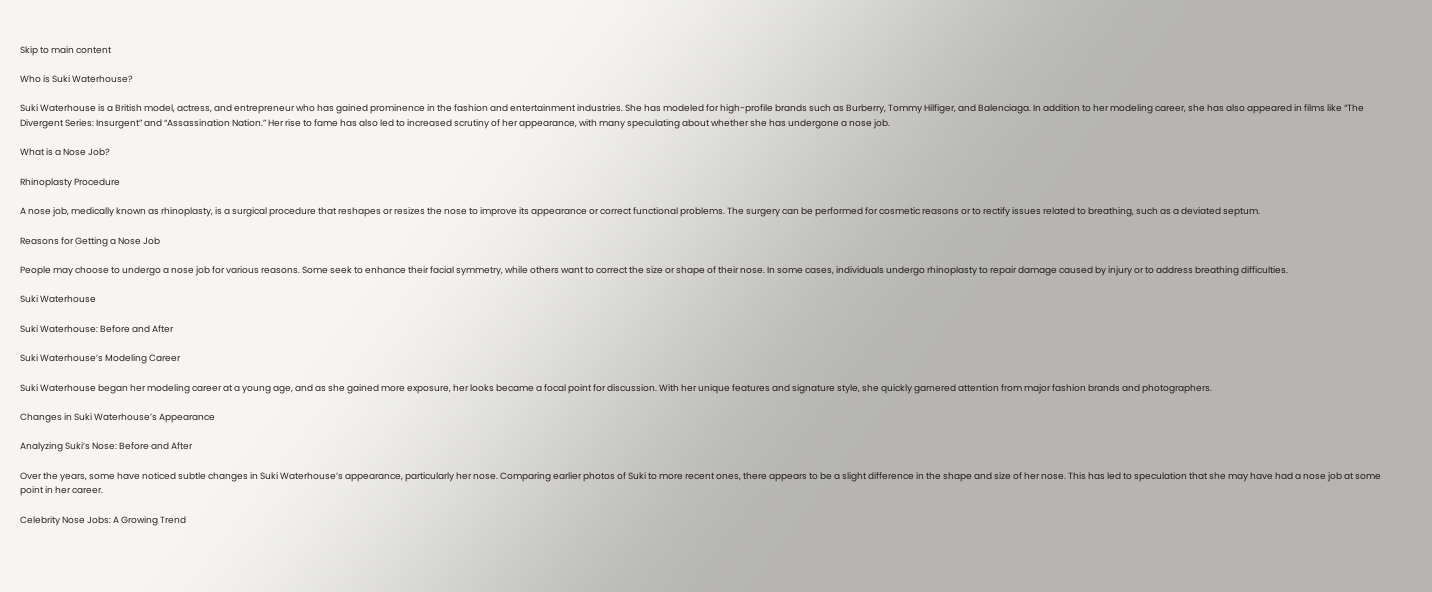Skip to main content

Who is Suki Waterhouse?

Suki Waterhouse is a British model, actress, and entrepreneur who has gained prominence in the fashion and entertainment industries. She has modeled for high-profile brands such as Burberry, Tommy Hilfiger, and Balenciaga. In addition to her modeling career, she has also appeared in films like “The Divergent Series: Insurgent” and “Assassination Nation.” Her rise to fame has also led to increased scrutiny of her appearance, with many speculating about whether she has undergone a nose job.

What is a Nose Job?

Rhinoplasty Procedure

A nose job, medically known as rhinoplasty, is a surgical procedure that reshapes or resizes the nose to improve its appearance or correct functional problems. The surgery can be performed for cosmetic reasons or to rectify issues related to breathing, such as a deviated septum.

Reasons for Getting a Nose Job

People may choose to undergo a nose job for various reasons. Some seek to enhance their facial symmetry, while others want to correct the size or shape of their nose. In some cases, individuals undergo rhinoplasty to repair damage caused by injury or to address breathing difficulties.

Suki Waterhouse

Suki Waterhouse: Before and After

Suki Waterhouse’s Modeling Career

Suki Waterhouse began her modeling career at a young age, and as she gained more exposure, her looks became a focal point for discussion. With her unique features and signature style, she quickly garnered attention from major fashion brands and photographers.

Changes in Suki Waterhouse’s Appearance

Analyzing Suki’s Nose: Before and After

Over the years, some have noticed subtle changes in Suki Waterhouse’s appearance, particularly her nose. Comparing earlier photos of Suki to more recent ones, there appears to be a slight difference in the shape and size of her nose. This has led to speculation that she may have had a nose job at some point in her career.

Celebrity Nose Jobs: A Growing Trend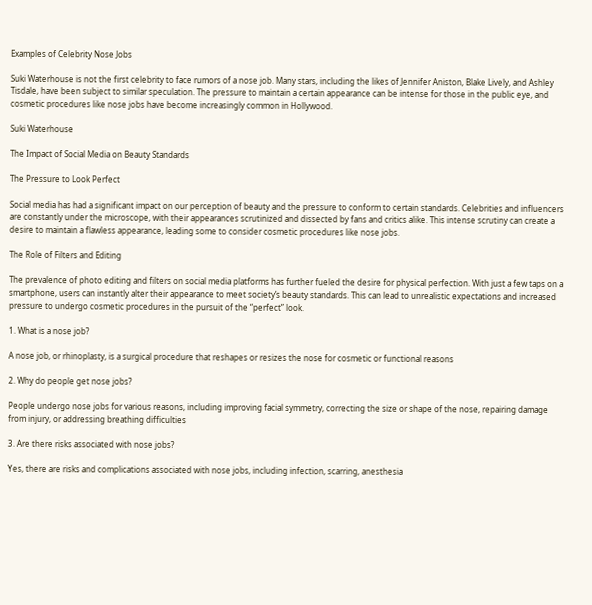Examples of Celebrity Nose Jobs

Suki Waterhouse is not the first celebrity to face rumors of a nose job. Many stars, including the likes of Jennifer Aniston, Blake Lively, and Ashley Tisdale, have been subject to similar speculation. The pressure to maintain a certain appearance can be intense for those in the public eye, and cosmetic procedures like nose jobs have become increasingly common in Hollywood.

Suki Waterhouse

The Impact of Social Media on Beauty Standards

The Pressure to Look Perfect

Social media has had a significant impact on our perception of beauty and the pressure to conform to certain standards. Celebrities and influencers are constantly under the microscope, with their appearances scrutinized and dissected by fans and critics alike. This intense scrutiny can create a desire to maintain a flawless appearance, leading some to consider cosmetic procedures like nose jobs.

The Role of Filters and Editing

The prevalence of photo editing and filters on social media platforms has further fueled the desire for physical perfection. With just a few taps on a smartphone, users can instantly alter their appearance to meet society’s beauty standards. This can lead to unrealistic expectations and increased pressure to undergo cosmetic procedures in the pursuit of the “perfect” look.

1. What is a nose job?

A nose job, or rhinoplasty, is a surgical procedure that reshapes or resizes the nose for cosmetic or functional reasons

2. Why do people get nose jobs?

People undergo nose jobs for various reasons, including improving facial symmetry, correcting the size or shape of the nose, repairing damage from injury, or addressing breathing difficulties

3. Are there risks associated with nose jobs?

Yes, there are risks and complications associated with nose jobs, including infection, scarring, anesthesia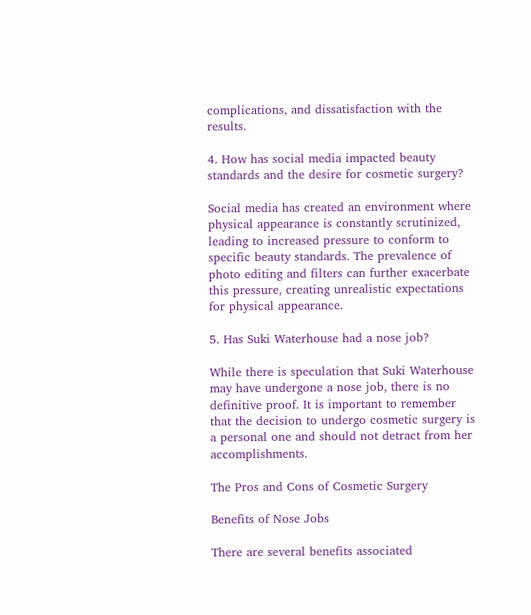complications, and dissatisfaction with the results.

4. How has social media impacted beauty standards and the desire for cosmetic surgery?

Social media has created an environment where physical appearance is constantly scrutinized, leading to increased pressure to conform to specific beauty standards. The prevalence of photo editing and filters can further exacerbate this pressure, creating unrealistic expectations for physical appearance.

5. Has Suki Waterhouse had a nose job?

While there is speculation that Suki Waterhouse may have undergone a nose job, there is no definitive proof. It is important to remember that the decision to undergo cosmetic surgery is a personal one and should not detract from her accomplishments.

The Pros and Cons of Cosmetic Surgery

Benefits of Nose Jobs

There are several benefits associated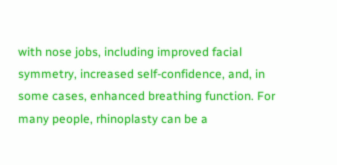with nose jobs, including improved facial symmetry, increased self-confidence, and, in some cases, enhanced breathing function. For many people, rhinoplasty can be a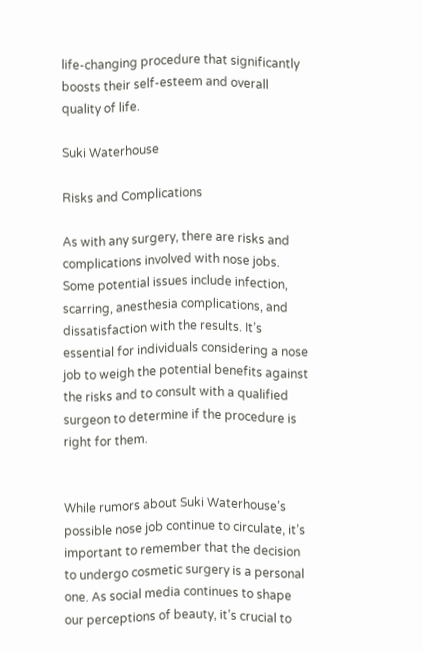life-changing procedure that significantly boosts their self-esteem and overall quality of life.

Suki Waterhouse

Risks and Complications

As with any surgery, there are risks and complications involved with nose jobs. Some potential issues include infection, scarring, anesthesia complications, and dissatisfaction with the results. It’s essential for individuals considering a nose job to weigh the potential benefits against the risks and to consult with a qualified surgeon to determine if the procedure is right for them.


While rumors about Suki Waterhouse’s possible nose job continue to circulate, it’s important to remember that the decision to undergo cosmetic surgery is a personal one. As social media continues to shape our perceptions of beauty, it’s crucial to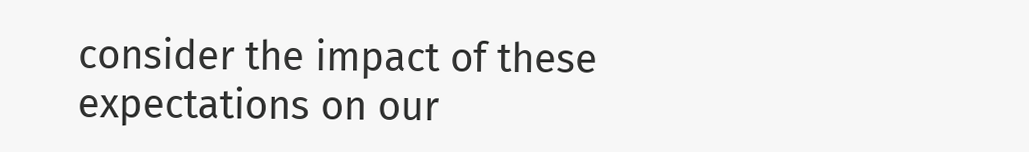consider the impact of these expectations on our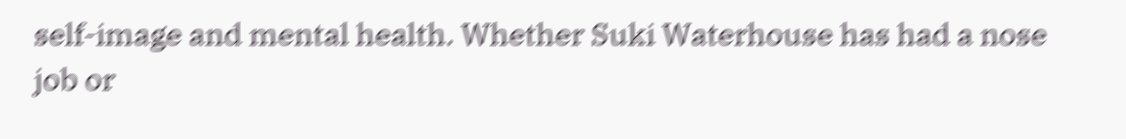self-image and mental health. Whether Suki Waterhouse has had a nose job or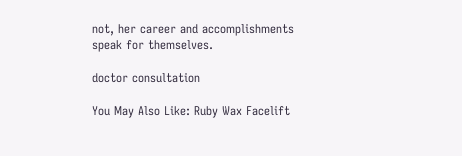not, her career and accomplishments speak for themselves.

doctor consultation

You May Also Like: Ruby Wax Facelift